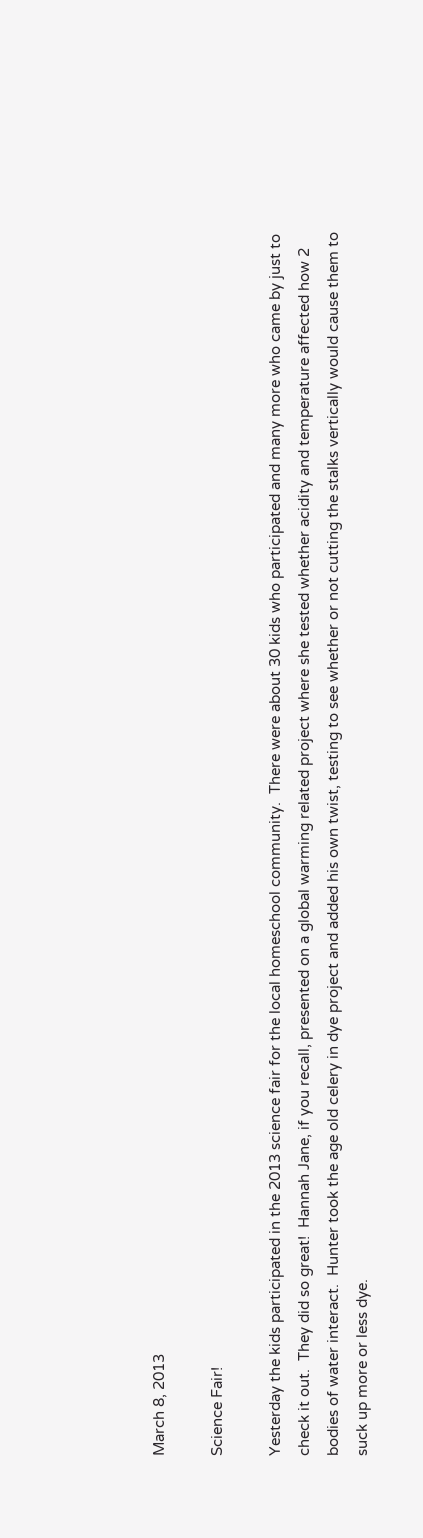March 8, 2013

Science Fair!

Yesterday the kids participated in the 2013 science fair for the local homeschool community.  There were about 30 kids who participated and many more who came by just to check it out.  They did so great!  Hannah Jane, if you recall, presented on a global warming related project where she tested whether acidity and temperature affected how 2 bodies of water interact.  Hunter took the age old celery in dye project and added his own twist, testing to see whether or not cutting the stalks vertically would cause them to suck up more or less dye.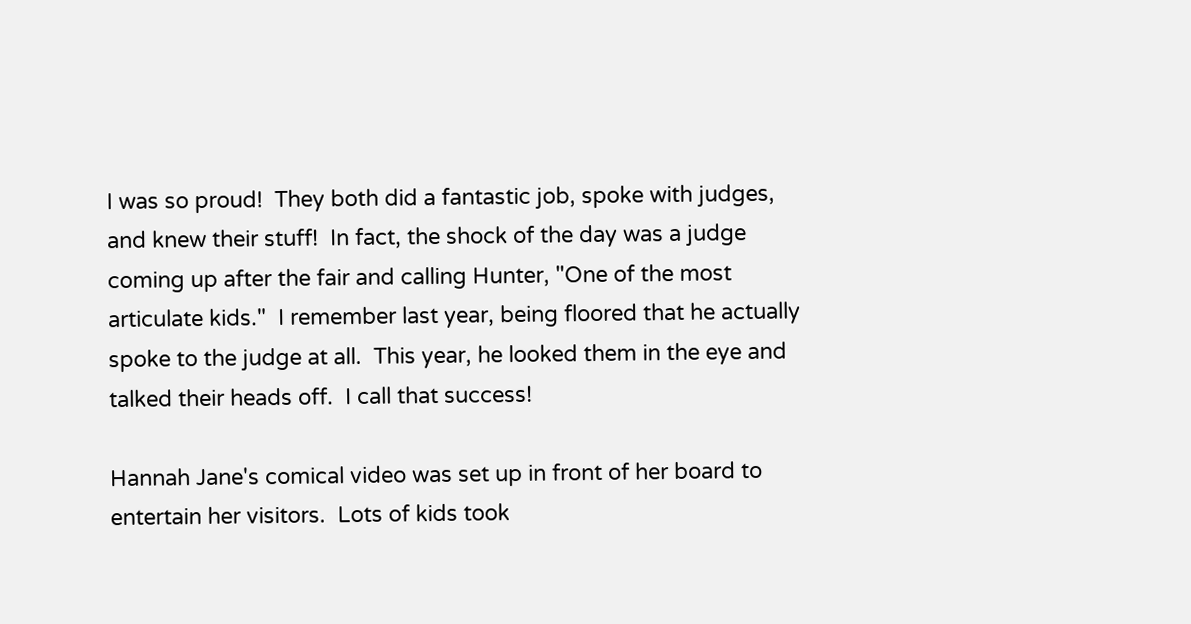I was so proud!  They both did a fantastic job, spoke with judges, and knew their stuff!  In fact, the shock of the day was a judge coming up after the fair and calling Hunter, "One of the most articulate kids."  I remember last year, being floored that he actually spoke to the judge at all.  This year, he looked them in the eye and talked their heads off.  I call that success!

Hannah Jane's comical video was set up in front of her board to entertain her visitors.  Lots of kids took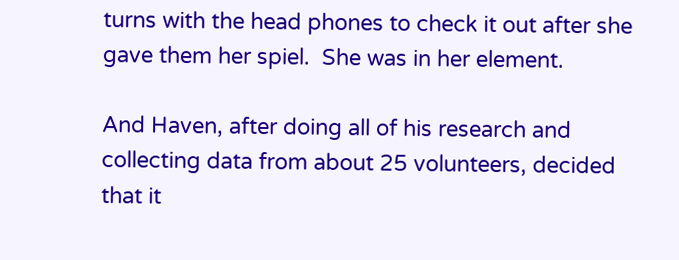turns with the head phones to check it out after she gave them her spiel.  She was in her element.

And Haven, after doing all of his research and collecting data from about 25 volunteers, decided that it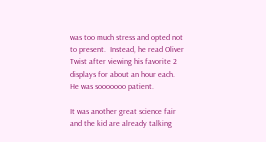was too much stress and opted not to present.  Instead, he read Oliver Twist after viewing his favorite 2 displays for about an hour each.  He was sooooooo patient.

It was another great science fair and the kid are already talking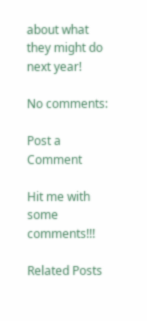about what they might do next year!

No comments:

Post a Comment

Hit me with some comments!!!

Related Posts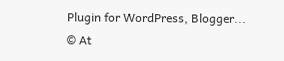Plugin for WordPress, Blogger...
© At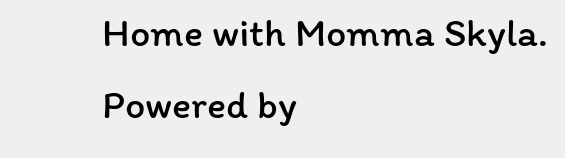Home with Momma Skyla. Powered by